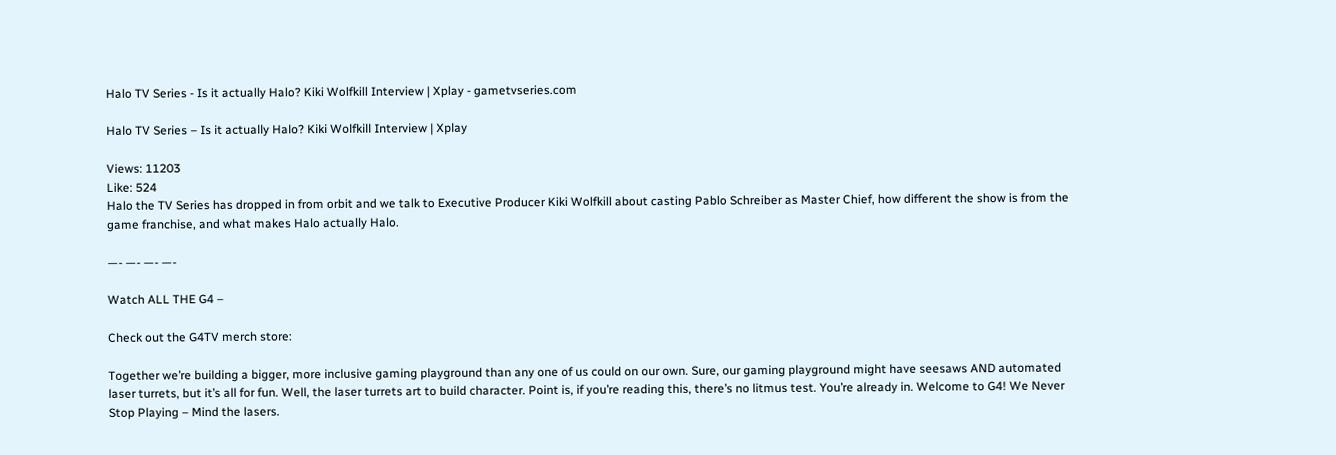Halo TV Series - Is it actually Halo? Kiki Wolfkill Interview | Xplay - gametvseries.com

Halo TV Series – Is it actually Halo? Kiki Wolfkill Interview | Xplay

Views: 11203
Like: 524
Halo the TV Series has dropped in from orbit and we talk to Executive Producer Kiki Wolfkill about casting Pablo Schreiber as Master Chief, how different the show is from the game franchise, and what makes Halo actually Halo.

—- —- —- —-

Watch ALL THE G4 –

Check out the G4TV merch store:

Together we’re building a bigger, more inclusive gaming playground than any one of us could on our own. Sure, our gaming playground might have seesaws AND automated laser turrets, but it’s all for fun. Well, the laser turrets art to build character. Point is, if you’re reading this, there’s no litmus test. You’re already in. Welcome to G4! We Never Stop Playing – Mind the lasers.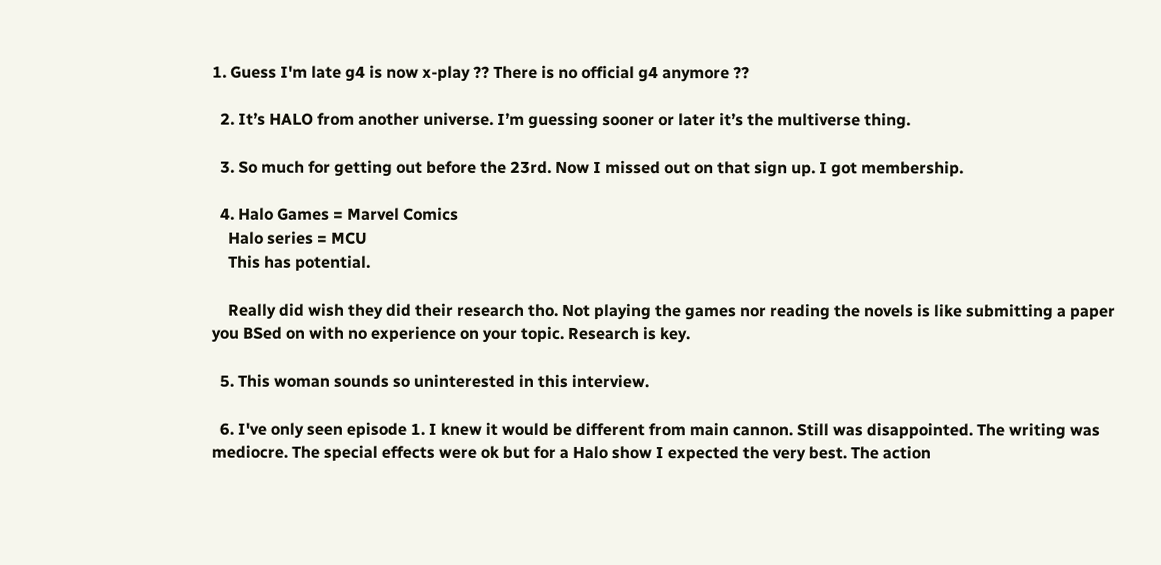1. Guess I'm late g4 is now x-play ?? There is no official g4 anymore ??

  2. It’s HALO from another universe. I’m guessing sooner or later it’s the multiverse thing.

  3. So much for getting out before the 23rd. Now I missed out on that sign up. I got membership.

  4. Halo Games = Marvel Comics
    Halo series = MCU
    This has potential.

    Really did wish they did their research tho. Not playing the games nor reading the novels is like submitting a paper you BSed on with no experience on your topic. Research is key.

  5. This woman sounds so uninterested in this interview.

  6. I've only seen episode 1. I knew it would be different from main cannon. Still was disappointed. The writing was mediocre. The special effects were ok but for a Halo show I expected the very best. The action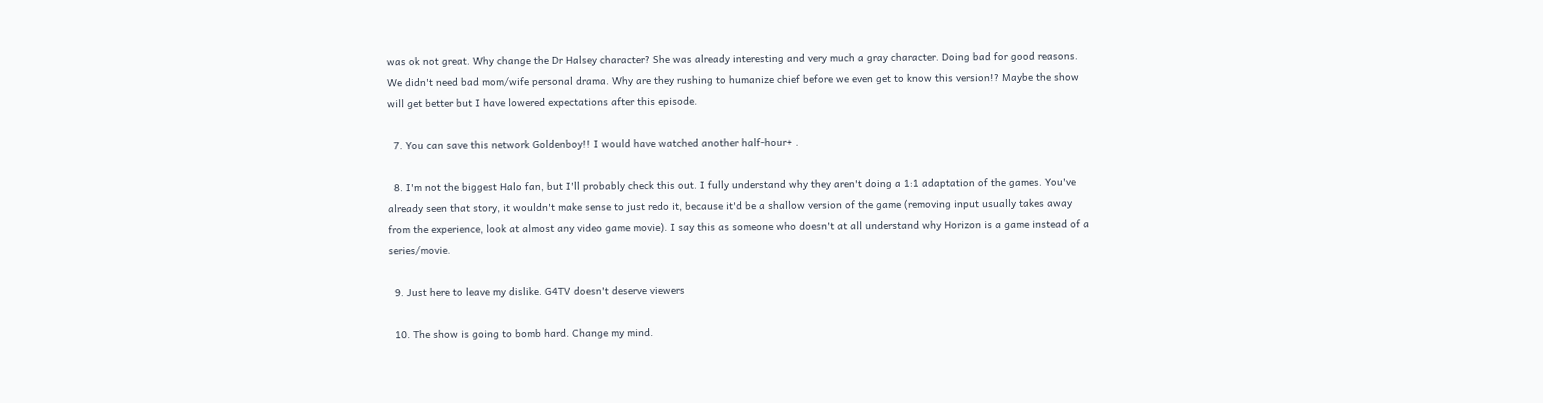was ok not great. Why change the Dr Halsey character? She was already interesting and very much a gray character. Doing bad for good reasons. We didn't need bad mom/wife personal drama. Why are they rushing to humanize chief before we even get to know this version!? Maybe the show will get better but I have lowered expectations after this episode.

  7. You can save this network Goldenboy!! I would have watched another half-hour+ .

  8. I'm not the biggest Halo fan, but I'll probably check this out. I fully understand why they aren't doing a 1:1 adaptation of the games. You've already seen that story, it wouldn't make sense to just redo it, because it'd be a shallow version of the game (removing input usually takes away from the experience, look at almost any video game movie). I say this as someone who doesn't at all understand why Horizon is a game instead of a series/movie.

  9. Just here to leave my dislike. G4TV doesn't deserve viewers

  10. The show is going to bomb hard. Change my mind.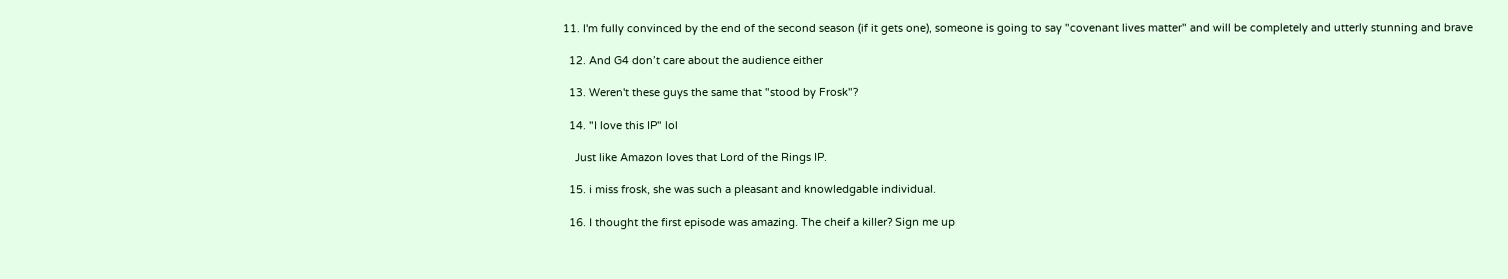11. I'm fully convinced by the end of the second season (if it gets one), someone is going to say "covenant lives matter" and will be completely and utterly stunning and brave

  12. And G4 don’t care about the audience either

  13. Weren't these guys the same that "stood by Frosk"?

  14. "I love this IP" lol

    Just like Amazon loves that Lord of the Rings IP.

  15. i miss frosk, she was such a pleasant and knowledgable individual.

  16. I thought the first episode was amazing. The cheif a killer? Sign me up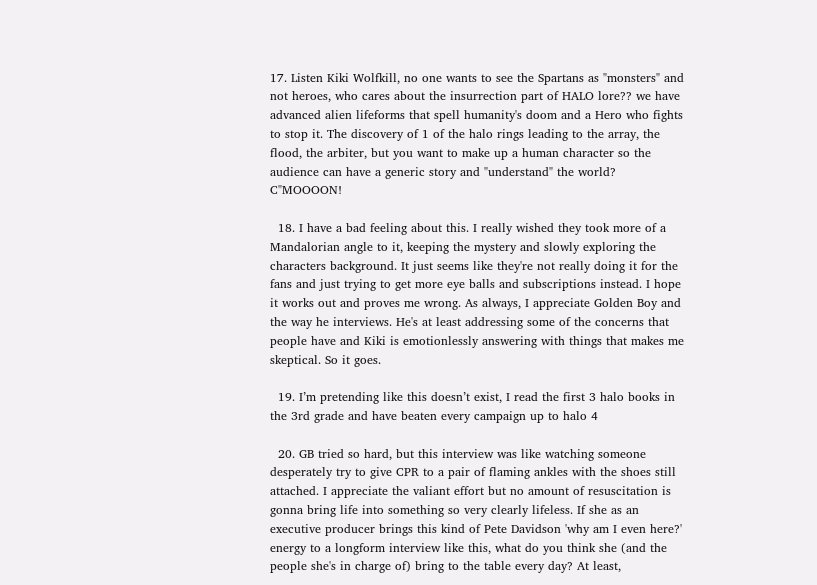17. Listen Kiki Wolfkill, no one wants to see the Spartans as "monsters" and not heroes, who cares about the insurrection part of HALO lore?? we have advanced alien lifeforms that spell humanity's doom and a Hero who fights to stop it. The discovery of 1 of the halo rings leading to the array, the flood, the arbiter, but you want to make up a human character so the audience can have a generic story and "understand" the world? C"MOOOON!

  18. I have a bad feeling about this. I really wished they took more of a Mandalorian angle to it, keeping the mystery and slowly exploring the characters background. It just seems like they're not really doing it for the fans and just trying to get more eye balls and subscriptions instead. I hope it works out and proves me wrong. As always, I appreciate Golden Boy and the way he interviews. He's at least addressing some of the concerns that people have and Kiki is emotionlessly answering with things that makes me skeptical. So it goes.

  19. I’m pretending like this doesn’t exist, I read the first 3 halo books in the 3rd grade and have beaten every campaign up to halo 4

  20. GB tried so hard, but this interview was like watching someone desperately try to give CPR to a pair of flaming ankles with the shoes still attached. I appreciate the valiant effort but no amount of resuscitation is gonna bring life into something so very clearly lifeless. If she as an executive producer brings this kind of Pete Davidson 'why am I even here?' energy to a longform interview like this, what do you think she (and the people she's in charge of) bring to the table every day? At least,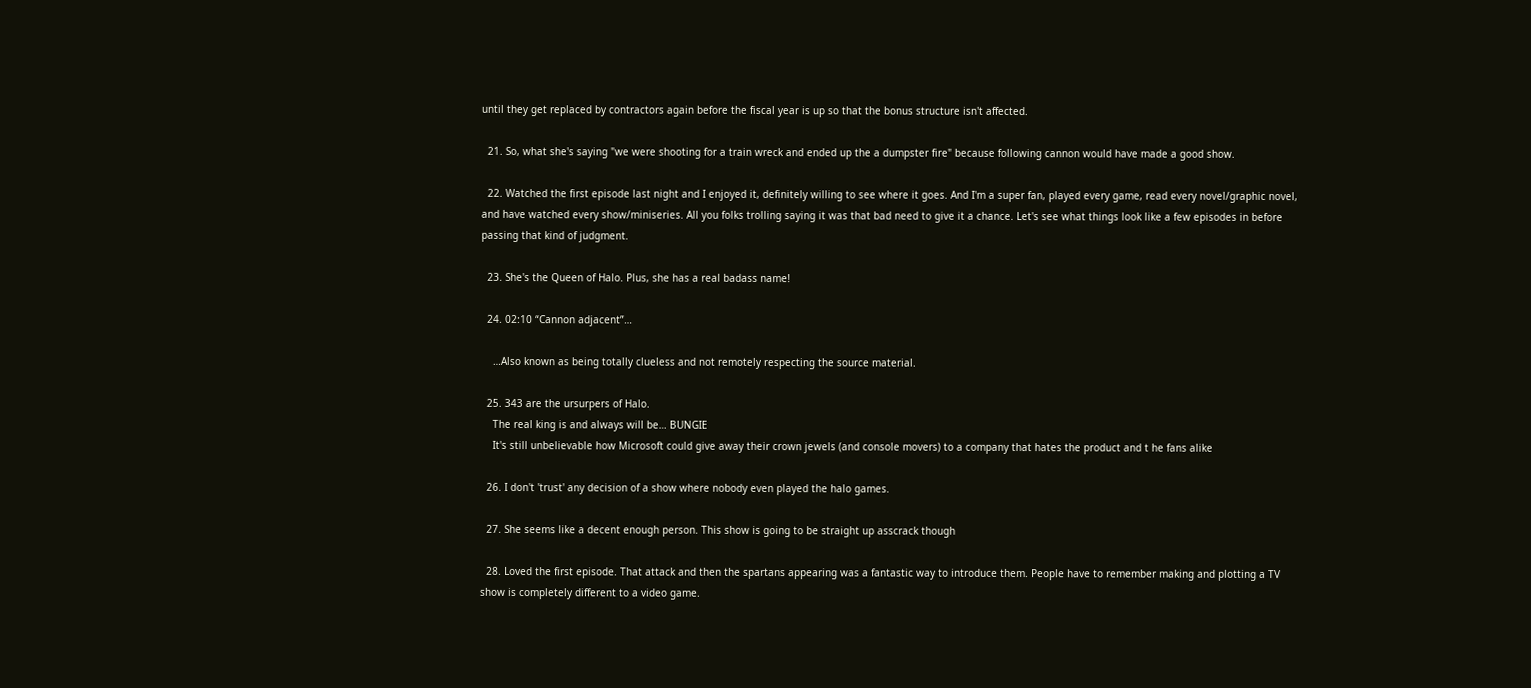until they get replaced by contractors again before the fiscal year is up so that the bonus structure isn't affected.

  21. So, what she's saying "we were shooting for a train wreck and ended up the a dumpster fire" because following cannon would have made a good show.

  22. Watched the first episode last night and I enjoyed it, definitely willing to see where it goes. And I'm a super fan, played every game, read every novel/graphic novel, and have watched every show/miniseries. All you folks trolling saying it was that bad need to give it a chance. Let's see what things look like a few episodes in before passing that kind of judgment.

  23. She's the Queen of Halo. Plus, she has a real badass name!

  24. 02:10 “Cannon adjacent”…

    …Also known as being totally clueless and not remotely respecting the source material.

  25. 343 are the ursurpers of Halo.
    The real king is and always will be… BUNGIE
    It's still unbelievable how Microsoft could give away their crown jewels (and console movers) to a company that hates the product and t he fans alike

  26. I don't 'trust' any decision of a show where nobody even played the halo games.

  27. She seems like a decent enough person. This show is going to be straight up asscrack though

  28. Loved the first episode. That attack and then the spartans appearing was a fantastic way to introduce them. People have to remember making and plotting a TV show is completely different to a video game.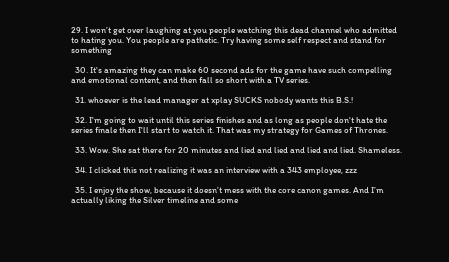29. I won’t get over laughing at you people watching this dead channel who admitted to hating you. You people are pathetic. Try having some self respect and stand for something

  30. It's amazing they can make 60 second ads for the game have such compelling and emotional content, and then fall so short with a TV series.

  31. whoever is the lead manager at xplay SUCKS nobody wants this B.S.!

  32. I'm going to wait until this series finishes and as long as people don't hate the series finale then I'll start to watch it. That was my strategy for Games of Thrones.

  33. Wow. She sat there for 20 minutes and lied and lied and lied and lied. Shameless.

  34. I clicked this not realizing it was an interview with a 343 employee, zzz

  35. I enjoy the show, because it doesn’t mess with the core canon games. And I’m actually liking the Silver timeline and some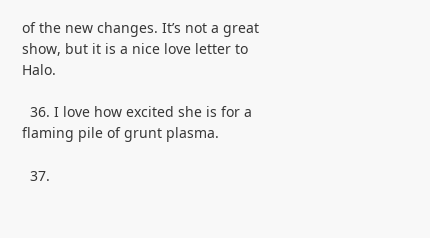of the new changes. It’s not a great show, but it is a nice love letter to Halo.

  36. I love how excited she is for a flaming pile of grunt plasma.

  37.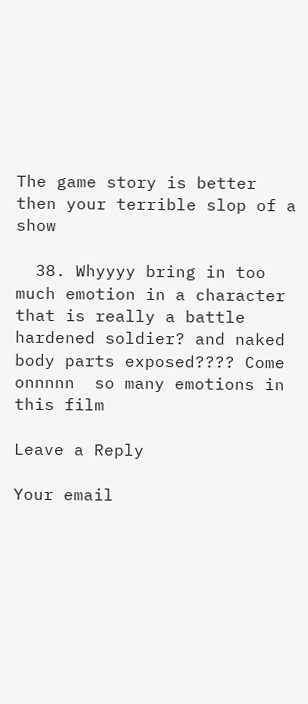The game story is better then your terrible slop of a show

  38. Whyyyy bring in too much emotion in a character that is really a battle hardened soldier? and naked body parts exposed???? Come onnnnn  so many emotions in this film

Leave a Reply

Your email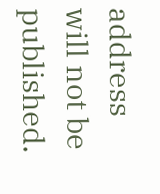address will not be published.